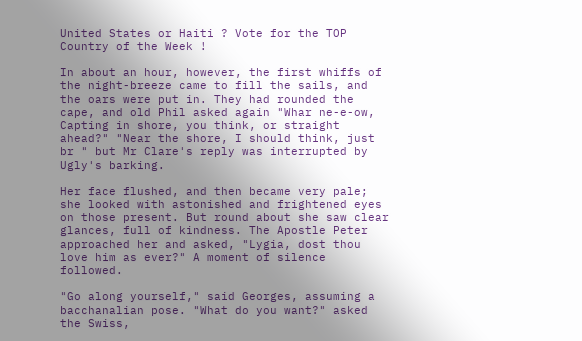United States or Haiti ? Vote for the TOP Country of the Week !

In about an hour, however, the first whiffs of the night-breeze came to fill the sails, and the oars were put in. They had rounded the cape, and old Phil asked again "Whar ne-e-ow, Capting in shore, you think, or straight ahead?" "Near the shore, I should think, just br " but Mr Clare's reply was interrupted by Ugly's barking.

Her face flushed, and then became very pale; she looked with astonished and frightened eyes on those present. But round about she saw clear glances, full of kindness. The Apostle Peter approached her and asked, "Lygia, dost thou love him as ever?" A moment of silence followed.

"Go along yourself," said Georges, assuming a bacchanalian pose. "What do you want?" asked the Swiss,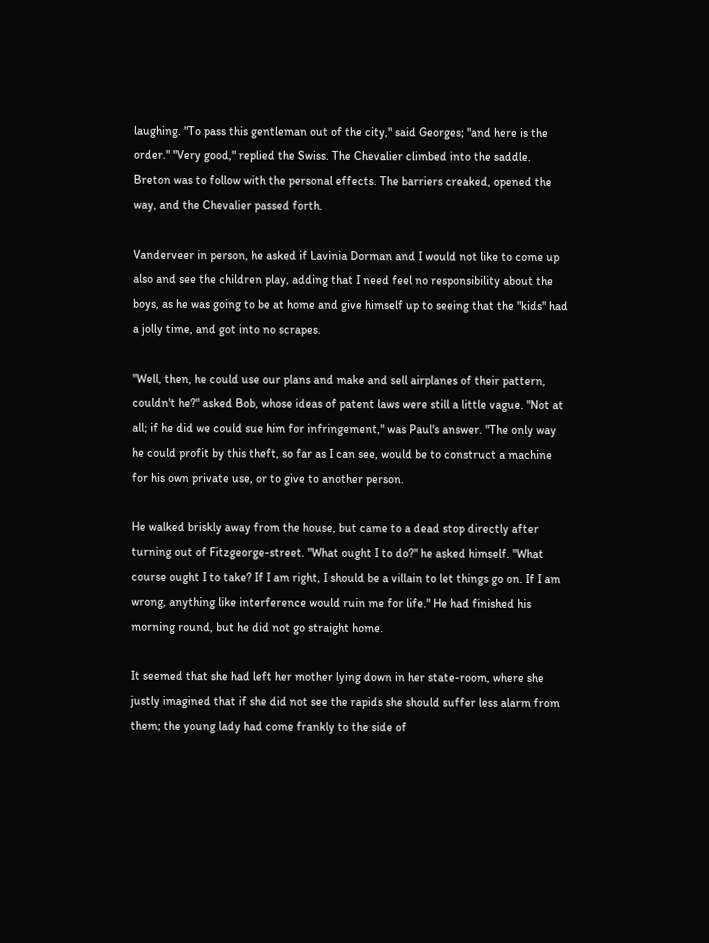laughing. "To pass this gentleman out of the city," said Georges; "and here is the order." "Very good," replied the Swiss. The Chevalier climbed into the saddle. Breton was to follow with the personal effects. The barriers creaked, opened the way, and the Chevalier passed forth.

Vanderveer in person, he asked if Lavinia Dorman and I would not like to come up also and see the children play, adding that I need feel no responsibility about the boys, as he was going to be at home and give himself up to seeing that the "kids" had a jolly time, and got into no scrapes.

"Well, then, he could use our plans and make and sell airplanes of their pattern, couldn't he?" asked Bob, whose ideas of patent laws were still a little vague. "Not at all; if he did we could sue him for infringement," was Paul's answer. "The only way he could profit by this theft, so far as I can see, would be to construct a machine for his own private use, or to give to another person.

He walked briskly away from the house, but came to a dead stop directly after turning out of Fitzgeorge-street. "What ought I to do?" he asked himself. "What course ought I to take? If I am right, I should be a villain to let things go on. If I am wrong, anything like interference would ruin me for life." He had finished his morning round, but he did not go straight home.

It seemed that she had left her mother lying down in her state-room, where she justly imagined that if she did not see the rapids she should suffer less alarm from them; the young lady had come frankly to the side of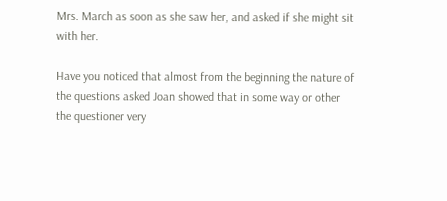Mrs. March as soon as she saw her, and asked if she might sit with her.

Have you noticed that almost from the beginning the nature of the questions asked Joan showed that in some way or other the questioner very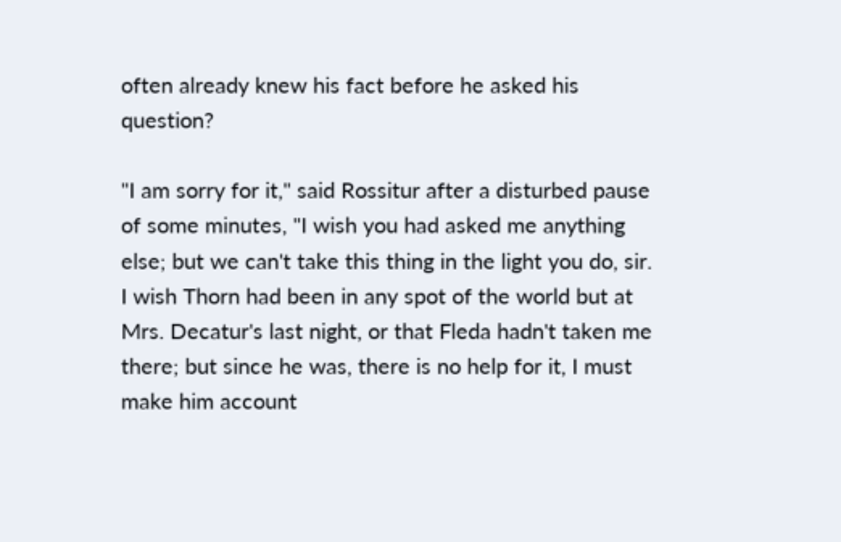often already knew his fact before he asked his question?

"I am sorry for it," said Rossitur after a disturbed pause of some minutes, "I wish you had asked me anything else; but we can't take this thing in the light you do, sir. I wish Thorn had been in any spot of the world but at Mrs. Decatur's last night, or that Fleda hadn't taken me there; but since he was, there is no help for it, I must make him account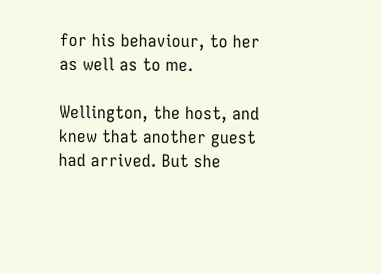for his behaviour, to her as well as to me.

Wellington, the host, and knew that another guest had arrived. But she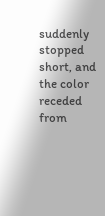suddenly stopped short, and the color receded from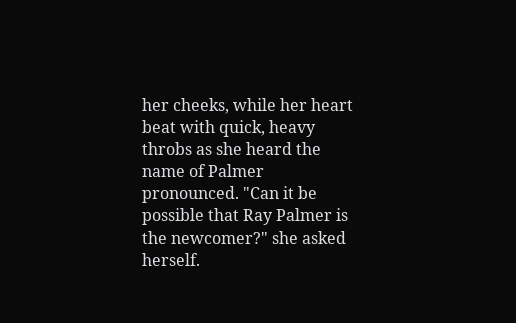her cheeks, while her heart beat with quick, heavy throbs as she heard the name of Palmer pronounced. "Can it be possible that Ray Palmer is the newcomer?" she asked herself.